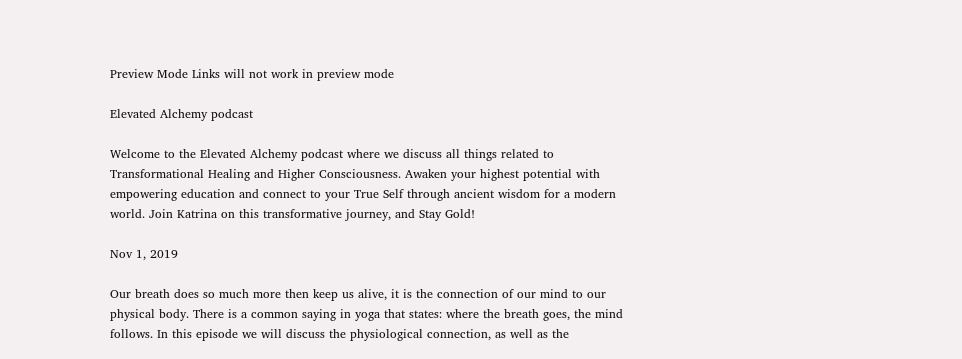Preview Mode Links will not work in preview mode

Elevated Alchemy podcast

Welcome to the Elevated Alchemy podcast where we discuss all things related to Transformational Healing and Higher Consciousness. Awaken your highest potential with empowering education and connect to your True Self through ancient wisdom for a modern world. Join Katrina on this transformative journey, and Stay Gold!

Nov 1, 2019

Our breath does so much more then keep us alive, it is the connection of our mind to our physical body. There is a common saying in yoga that states: where the breath goes, the mind follows. In this episode we will discuss the physiological connection, as well as the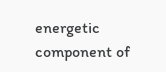energetic component of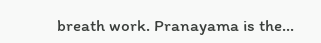breath work. Pranayama is the...